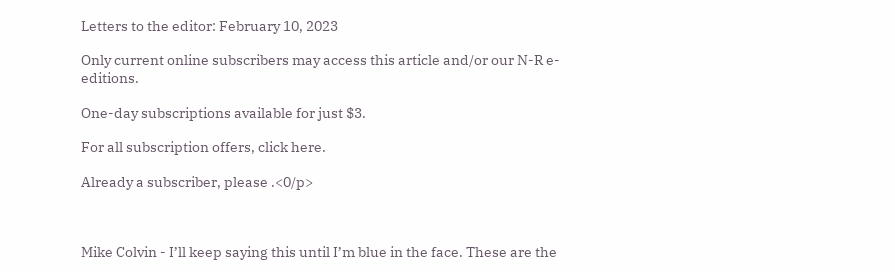Letters to the editor: February 10, 2023

Only current online subscribers may access this article and/or our N-R e-editions.

One-day subscriptions available for just $3.

For all subscription offers, click here.

Already a subscriber, please .<0/p>



Mike Colvin - I’ll keep saying this until I’m blue in the face. These are the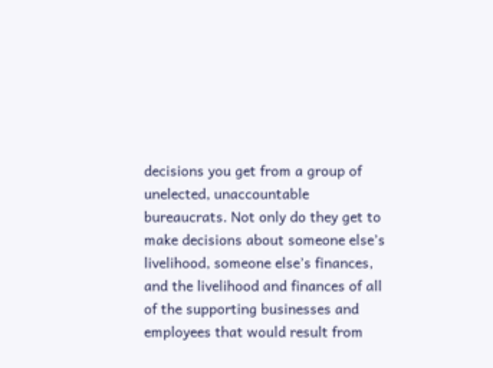decisions you get from a group of unelected, unaccountable bureaucrats. Not only do they get to make decisions about someone else’s livelihood, someone else’s finances, and the livelihood and finances of all of the supporting businesses and employees that would result from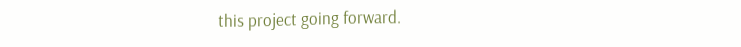this project going forward.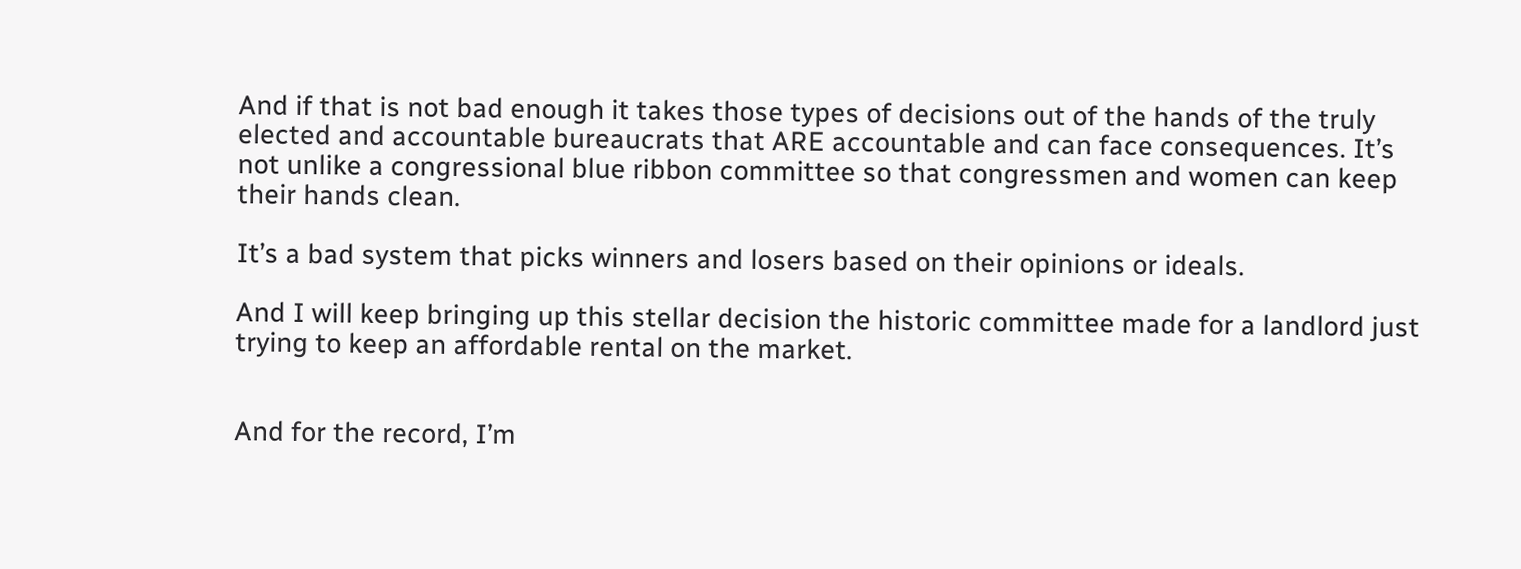And if that is not bad enough it takes those types of decisions out of the hands of the truly elected and accountable bureaucrats that ARE accountable and can face consequences. It’s not unlike a congressional blue ribbon committee so that congressmen and women can keep their hands clean.

It’s a bad system that picks winners and losers based on their opinions or ideals.

And I will keep bringing up this stellar decision the historic committee made for a landlord just trying to keep an affordable rental on the market.


And for the record, I’m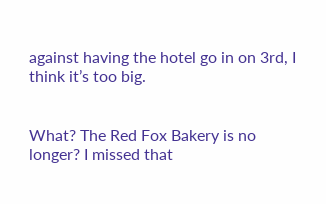against having the hotel go in on 3rd, I think it’s too big.


What? The Red Fox Bakery is no longer? I missed that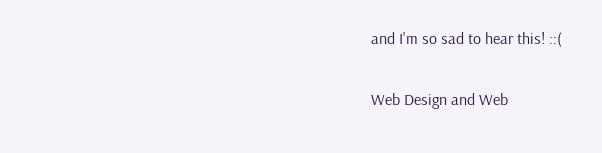and I'm so sad to hear this! ::(

Web Design and Web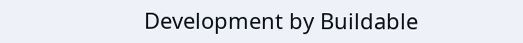Development by Buildable